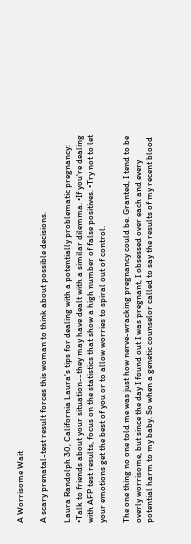A Worrisome Wait

A scary prenatal-test result forces this woman to think about possible decisions.

Laura Randolph 30, California Laura's tips for dealing with a potentially problematic pregnancy: •Talk to friends about your situation--they may have dealt with a similar dilemma. •If you're dealing with AFP test results, focus on the statistics that show a high number of false positives. •Try not to let your emotions get the best of you or to allow worries to spiral out of control.

The one thing no one told me was just how nerve-wracking pregnancy could be. Granted, I tend to be overly worrisome, but since the day I found out I was pregnant, I obsessed over each and every potential harm to my baby. So when a genetic counselor called to say the results of my recent blood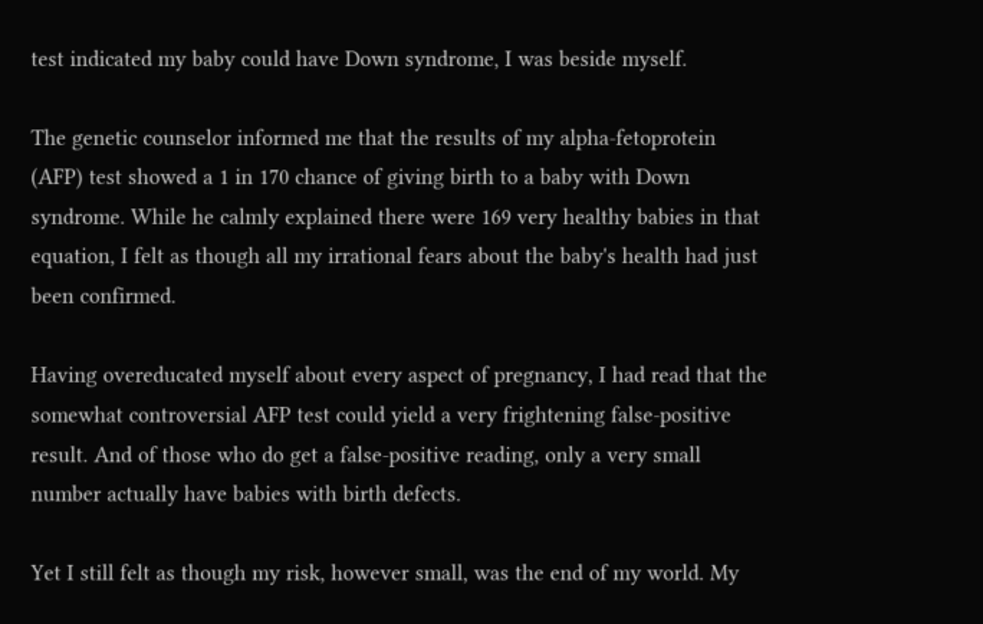test indicated my baby could have Down syndrome, I was beside myself.

The genetic counselor informed me that the results of my alpha-fetoprotein (AFP) test showed a 1 in 170 chance of giving birth to a baby with Down syndrome. While he calmly explained there were 169 very healthy babies in that equation, I felt as though all my irrational fears about the baby's health had just been confirmed.

Having overeducated myself about every aspect of pregnancy, I had read that the somewhat controversial AFP test could yield a very frightening false-positive result. And of those who do get a false-positive reading, only a very small number actually have babies with birth defects.

Yet I still felt as though my risk, however small, was the end of my world. My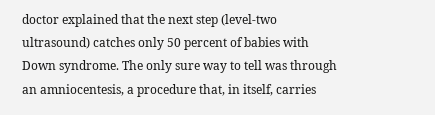doctor explained that the next step (level-two ultrasound) catches only 50 percent of babies with Down syndrome. The only sure way to tell was through an amniocentesis, a procedure that, in itself, carries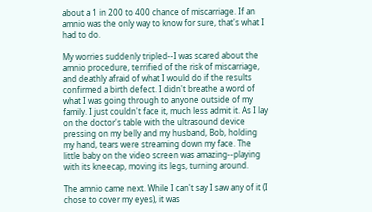about a 1 in 200 to 400 chance of miscarriage. If an amnio was the only way to know for sure, that's what I had to do.

My worries suddenly tripled--I was scared about the amnio procedure, terrified of the risk of miscarriage, and deathly afraid of what I would do if the results confirmed a birth defect. I didn't breathe a word of what I was going through to anyone outside of my family. I just couldn't face it, much less admit it. As I lay on the doctor's table with the ultrasound device pressing on my belly and my husband, Bob, holding my hand, tears were streaming down my face. The little baby on the video screen was amazing--playing with its kneecap, moving its legs, turning around.

The amnio came next. While I can't say I saw any of it (I chose to cover my eyes), it was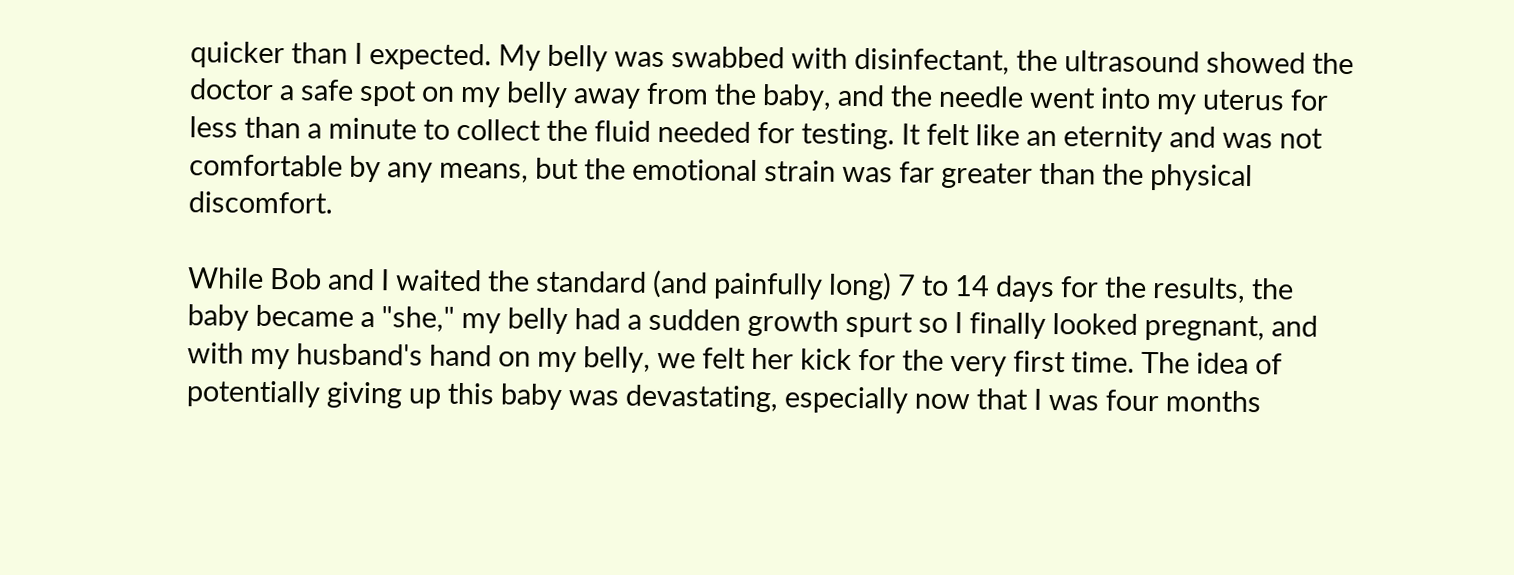quicker than I expected. My belly was swabbed with disinfectant, the ultrasound showed the doctor a safe spot on my belly away from the baby, and the needle went into my uterus for less than a minute to collect the fluid needed for testing. It felt like an eternity and was not comfortable by any means, but the emotional strain was far greater than the physical discomfort.

While Bob and I waited the standard (and painfully long) 7 to 14 days for the results, the baby became a "she," my belly had a sudden growth spurt so I finally looked pregnant, and with my husband's hand on my belly, we felt her kick for the very first time. The idea of potentially giving up this baby was devastating, especially now that I was four months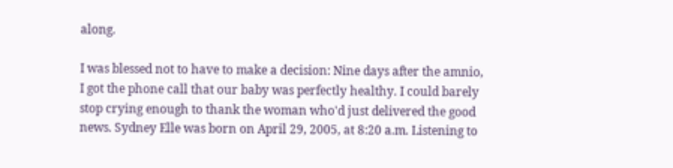along.

I was blessed not to have to make a decision: Nine days after the amnio, I got the phone call that our baby was perfectly healthy. I could barely stop crying enough to thank the woman who'd just delivered the good news. Sydney Elle was born on April 29, 2005, at 8:20 a.m. Listening to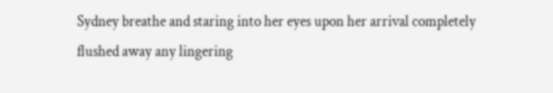Sydney breathe and staring into her eyes upon her arrival completely flushed away any lingering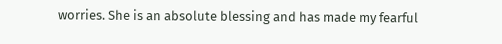worries. She is an absolute blessing and has made my fearful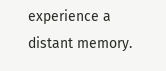experience a distant memory.